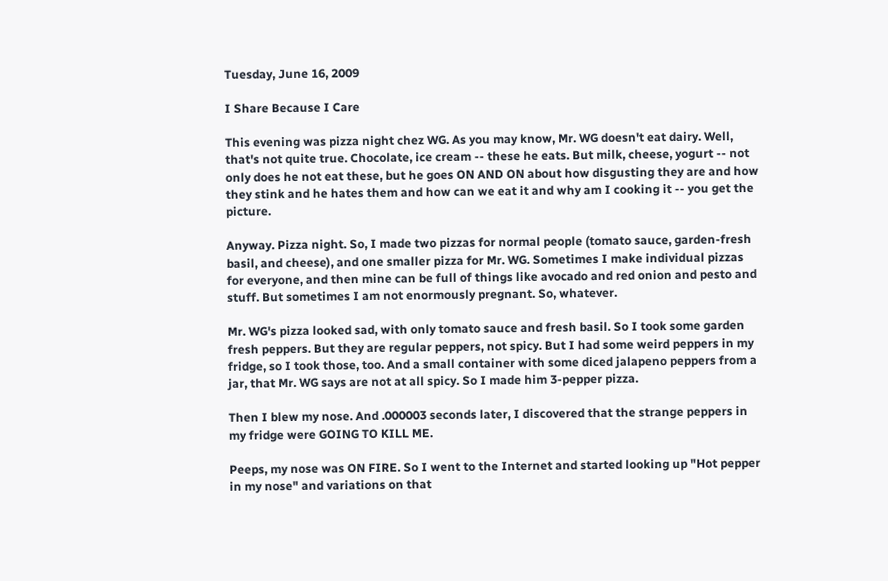Tuesday, June 16, 2009

I Share Because I Care

This evening was pizza night chez WG. As you may know, Mr. WG doesn't eat dairy. Well, that's not quite true. Chocolate, ice cream -- these he eats. But milk, cheese, yogurt -- not only does he not eat these, but he goes ON AND ON about how disgusting they are and how they stink and he hates them and how can we eat it and why am I cooking it -- you get the picture.

Anyway. Pizza night. So, I made two pizzas for normal people (tomato sauce, garden-fresh basil, and cheese), and one smaller pizza for Mr. WG. Sometimes I make individual pizzas for everyone, and then mine can be full of things like avocado and red onion and pesto and stuff. But sometimes I am not enormously pregnant. So, whatever.

Mr. WG's pizza looked sad, with only tomato sauce and fresh basil. So I took some garden fresh peppers. But they are regular peppers, not spicy. But I had some weird peppers in my fridge, so I took those, too. And a small container with some diced jalapeno peppers from a jar, that Mr. WG says are not at all spicy. So I made him 3-pepper pizza.

Then I blew my nose. And .000003 seconds later, I discovered that the strange peppers in my fridge were GOING TO KILL ME.

Peeps, my nose was ON FIRE. So I went to the Internet and started looking up "Hot pepper in my nose" and variations on that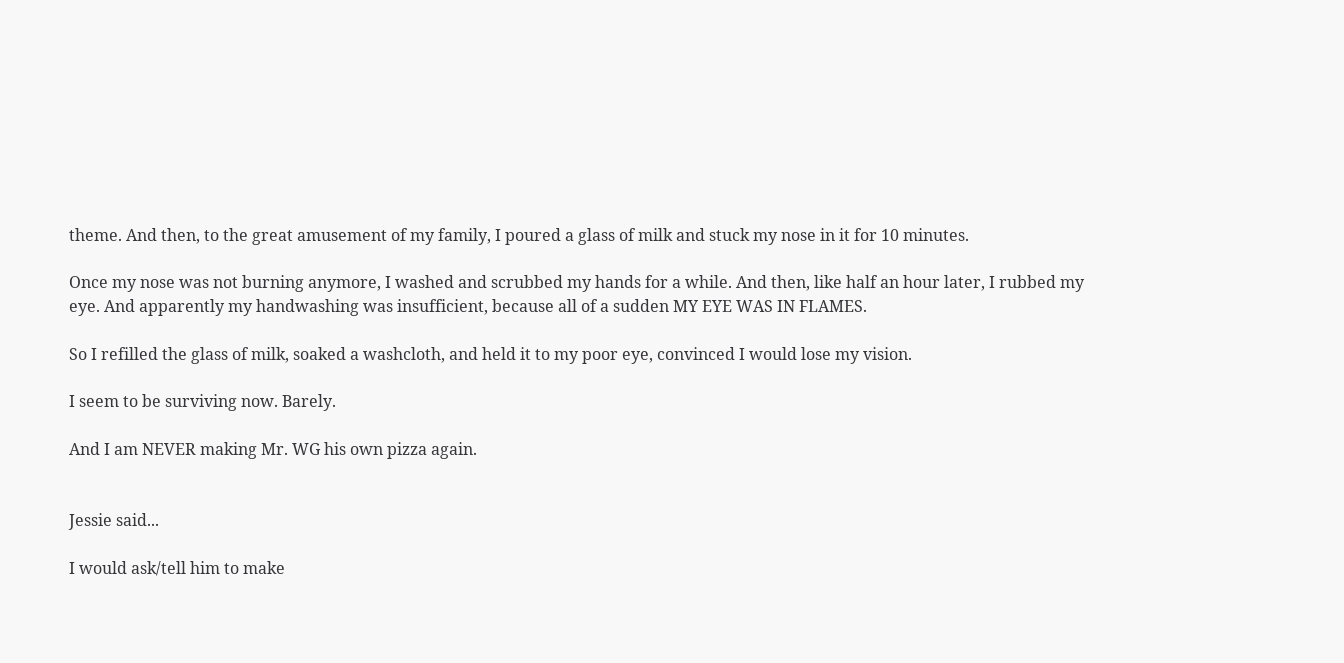theme. And then, to the great amusement of my family, I poured a glass of milk and stuck my nose in it for 10 minutes.

Once my nose was not burning anymore, I washed and scrubbed my hands for a while. And then, like half an hour later, I rubbed my eye. And apparently my handwashing was insufficient, because all of a sudden MY EYE WAS IN FLAMES.

So I refilled the glass of milk, soaked a washcloth, and held it to my poor eye, convinced I would lose my vision.

I seem to be surviving now. Barely.

And I am NEVER making Mr. WG his own pizza again.


Jessie said...

I would ask/tell him to make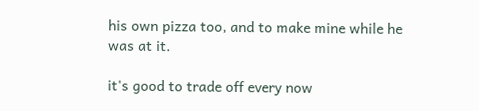his own pizza too, and to make mine while he was at it.

it's good to trade off every now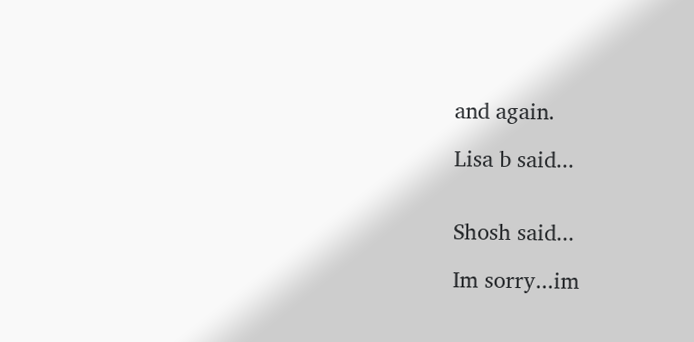and again.

Lisa b said...


Shosh said...

Im sorry...im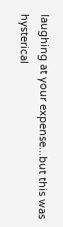laughing at your expense...but this was hysterical